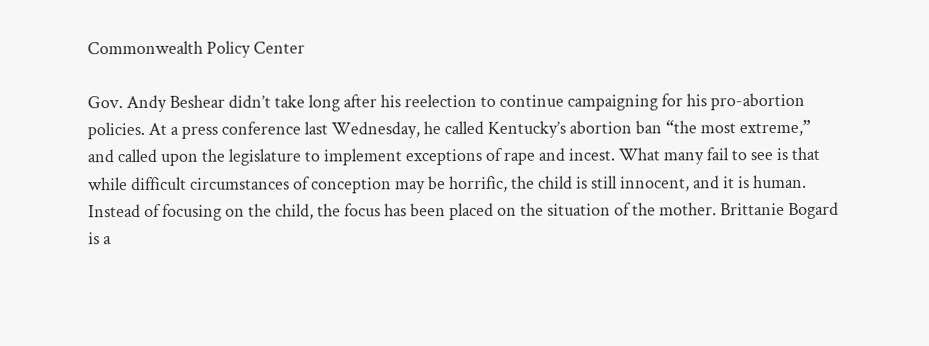Commonwealth Policy Center

Gov. Andy Beshear didn’t take long after his reelection to continue campaigning for his pro-abortion policies. At a press conference last Wednesday, he called Kentucky’s abortion ban “the most extreme,” and called upon the legislature to implement exceptions of rape and incest. What many fail to see is that while difficult circumstances of conception may be horrific, the child is still innocent, and it is human. Instead of focusing on the child, the focus has been placed on the situation of the mother. Brittanie Bogard is a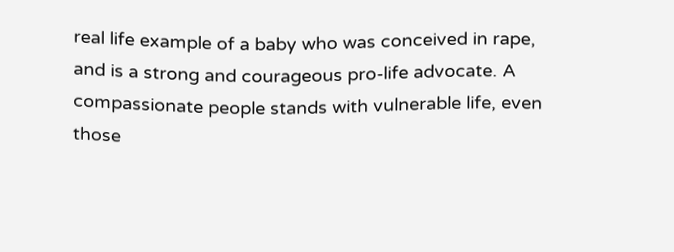real life example of a baby who was conceived in rape, and is a strong and courageous pro-life advocate. A compassionate people stands with vulnerable life, even those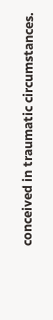conceived in traumatic circumstances.